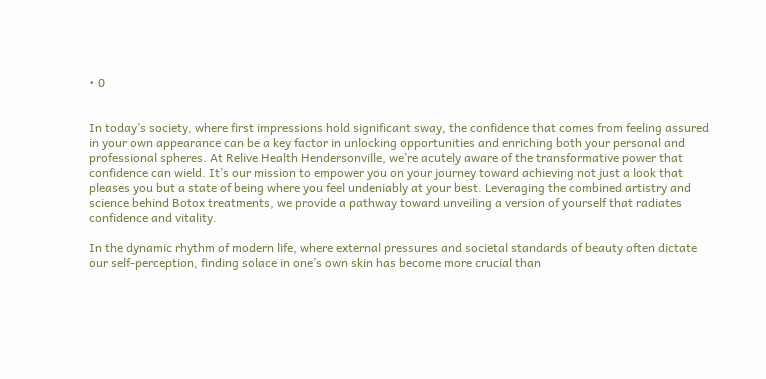• 0


In today’s society, where first impressions hold significant sway, the confidence that comes from feeling assured in your own appearance can be a key factor in unlocking opportunities and enriching both your personal and professional spheres. At Relive Health Hendersonville, we’re acutely aware of the transformative power that confidence can wield. It’s our mission to empower you on your journey toward achieving not just a look that pleases you but a state of being where you feel undeniably at your best. Leveraging the combined artistry and science behind Botox treatments, we provide a pathway toward unveiling a version of yourself that radiates confidence and vitality.

In the dynamic rhythm of modern life, where external pressures and societal standards of beauty often dictate our self-perception, finding solace in one’s own skin has become more crucial than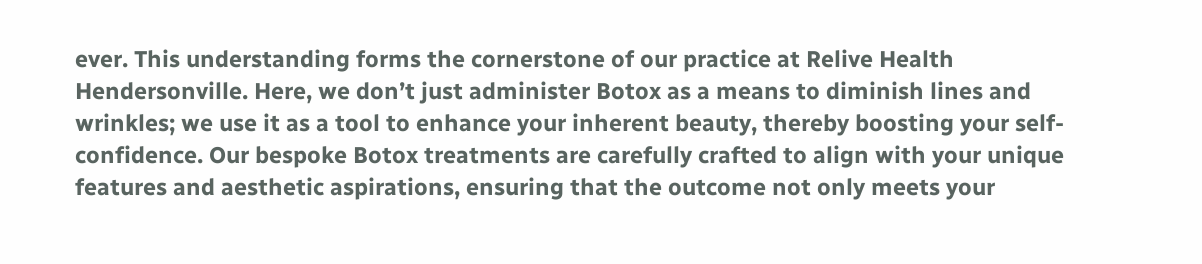ever. This understanding forms the cornerstone of our practice at Relive Health Hendersonville. Here, we don’t just administer Botox as a means to diminish lines and wrinkles; we use it as a tool to enhance your inherent beauty, thereby boosting your self-confidence. Our bespoke Botox treatments are carefully crafted to align with your unique features and aesthetic aspirations, ensuring that the outcome not only meets your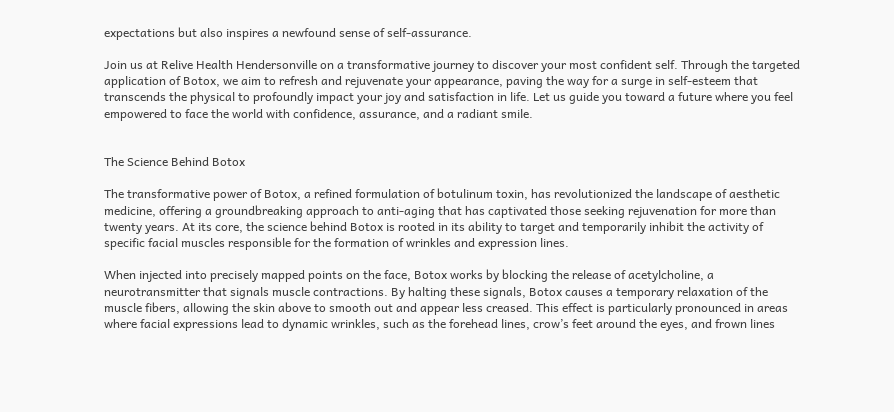expectations but also inspires a newfound sense of self-assurance.

Join us at Relive Health Hendersonville on a transformative journey to discover your most confident self. Through the targeted application of Botox, we aim to refresh and rejuvenate your appearance, paving the way for a surge in self-esteem that transcends the physical to profoundly impact your joy and satisfaction in life. Let us guide you toward a future where you feel empowered to face the world with confidence, assurance, and a radiant smile.


The Science Behind Botox

The transformative power of Botox, a refined formulation of botulinum toxin, has revolutionized the landscape of aesthetic medicine, offering a groundbreaking approach to anti-aging that has captivated those seeking rejuvenation for more than twenty years. At its core, the science behind Botox is rooted in its ability to target and temporarily inhibit the activity of specific facial muscles responsible for the formation of wrinkles and expression lines.

When injected into precisely mapped points on the face, Botox works by blocking the release of acetylcholine, a neurotransmitter that signals muscle contractions. By halting these signals, Botox causes a temporary relaxation of the muscle fibers, allowing the skin above to smooth out and appear less creased. This effect is particularly pronounced in areas where facial expressions lead to dynamic wrinkles, such as the forehead lines, crow’s feet around the eyes, and frown lines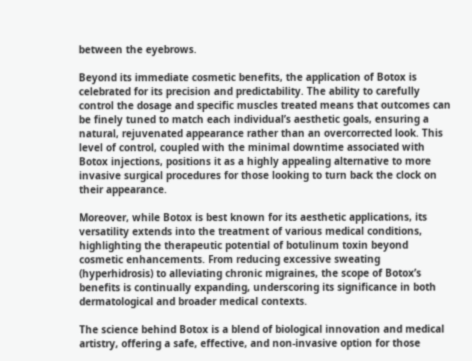between the eyebrows.

Beyond its immediate cosmetic benefits, the application of Botox is celebrated for its precision and predictability. The ability to carefully control the dosage and specific muscles treated means that outcomes can be finely tuned to match each individual’s aesthetic goals, ensuring a natural, rejuvenated appearance rather than an overcorrected look. This level of control, coupled with the minimal downtime associated with Botox injections, positions it as a highly appealing alternative to more invasive surgical procedures for those looking to turn back the clock on their appearance.

Moreover, while Botox is best known for its aesthetic applications, its versatility extends into the treatment of various medical conditions, highlighting the therapeutic potential of botulinum toxin beyond cosmetic enhancements. From reducing excessive sweating (hyperhidrosis) to alleviating chronic migraines, the scope of Botox’s benefits is continually expanding, underscoring its significance in both dermatological and broader medical contexts.

The science behind Botox is a blend of biological innovation and medical artistry, offering a safe, effective, and non-invasive option for those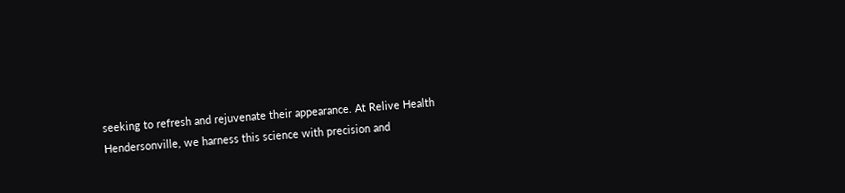seeking to refresh and rejuvenate their appearance. At Relive Health Hendersonville, we harness this science with precision and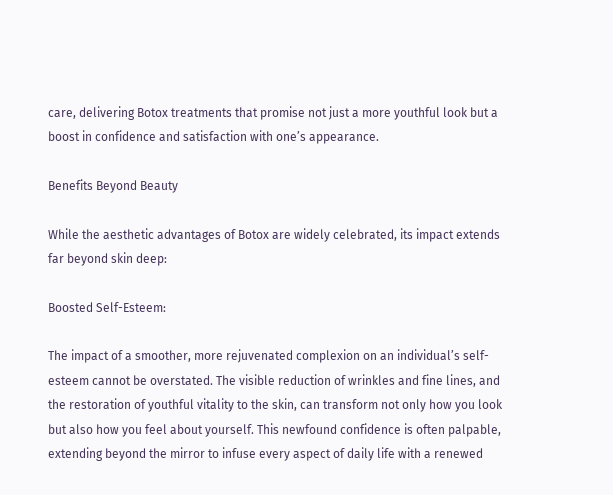care, delivering Botox treatments that promise not just a more youthful look but a boost in confidence and satisfaction with one’s appearance.

Benefits Beyond Beauty

While the aesthetic advantages of Botox are widely celebrated, its impact extends far beyond skin deep:

Boosted Self-Esteem:

The impact of a smoother, more rejuvenated complexion on an individual’s self-esteem cannot be overstated. The visible reduction of wrinkles and fine lines, and the restoration of youthful vitality to the skin, can transform not only how you look but also how you feel about yourself. This newfound confidence is often palpable, extending beyond the mirror to infuse every aspect of daily life with a renewed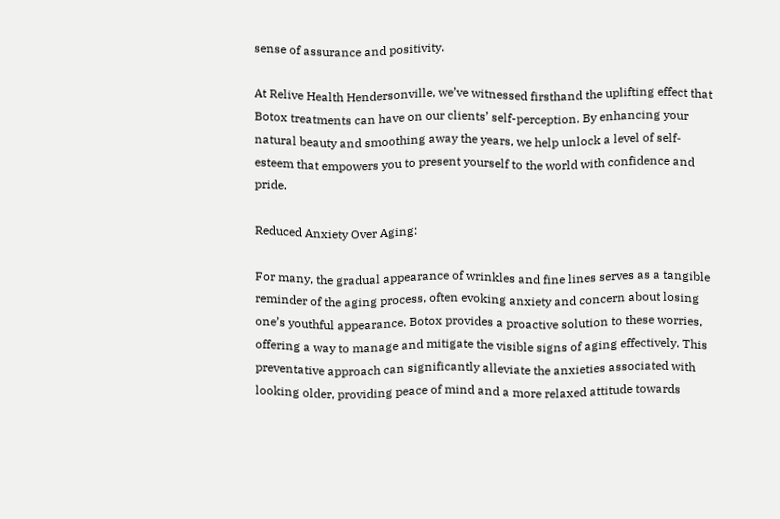sense of assurance and positivity.

At Relive Health Hendersonville, we’ve witnessed firsthand the uplifting effect that Botox treatments can have on our clients’ self-perception. By enhancing your natural beauty and smoothing away the years, we help unlock a level of self-esteem that empowers you to present yourself to the world with confidence and pride.

Reduced Anxiety Over Aging:

For many, the gradual appearance of wrinkles and fine lines serves as a tangible reminder of the aging process, often evoking anxiety and concern about losing one’s youthful appearance. Botox provides a proactive solution to these worries, offering a way to manage and mitigate the visible signs of aging effectively. This preventative approach can significantly alleviate the anxieties associated with looking older, providing peace of mind and a more relaxed attitude towards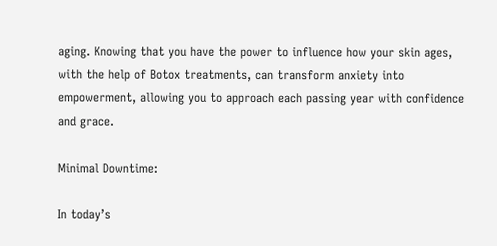aging. Knowing that you have the power to influence how your skin ages, with the help of Botox treatments, can transform anxiety into empowerment, allowing you to approach each passing year with confidence and grace.

Minimal Downtime:

In today’s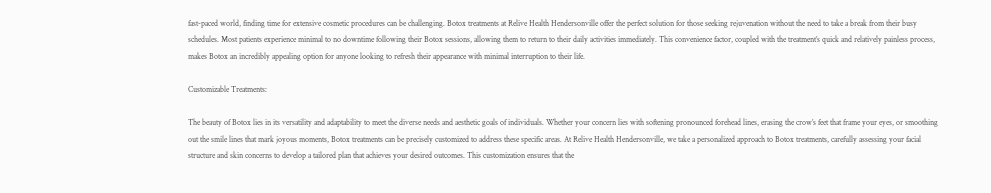fast-paced world, finding time for extensive cosmetic procedures can be challenging. Botox treatments at Relive Health Hendersonville offer the perfect solution for those seeking rejuvenation without the need to take a break from their busy schedules. Most patients experience minimal to no downtime following their Botox sessions, allowing them to return to their daily activities immediately. This convenience factor, coupled with the treatment’s quick and relatively painless process, makes Botox an incredibly appealing option for anyone looking to refresh their appearance with minimal interruption to their life.

Customizable Treatments:

The beauty of Botox lies in its versatility and adaptability to meet the diverse needs and aesthetic goals of individuals. Whether your concern lies with softening pronounced forehead lines, erasing the crow’s feet that frame your eyes, or smoothing out the smile lines that mark joyous moments, Botox treatments can be precisely customized to address these specific areas. At Relive Health Hendersonville, we take a personalized approach to Botox treatments, carefully assessing your facial structure and skin concerns to develop a tailored plan that achieves your desired outcomes. This customization ensures that the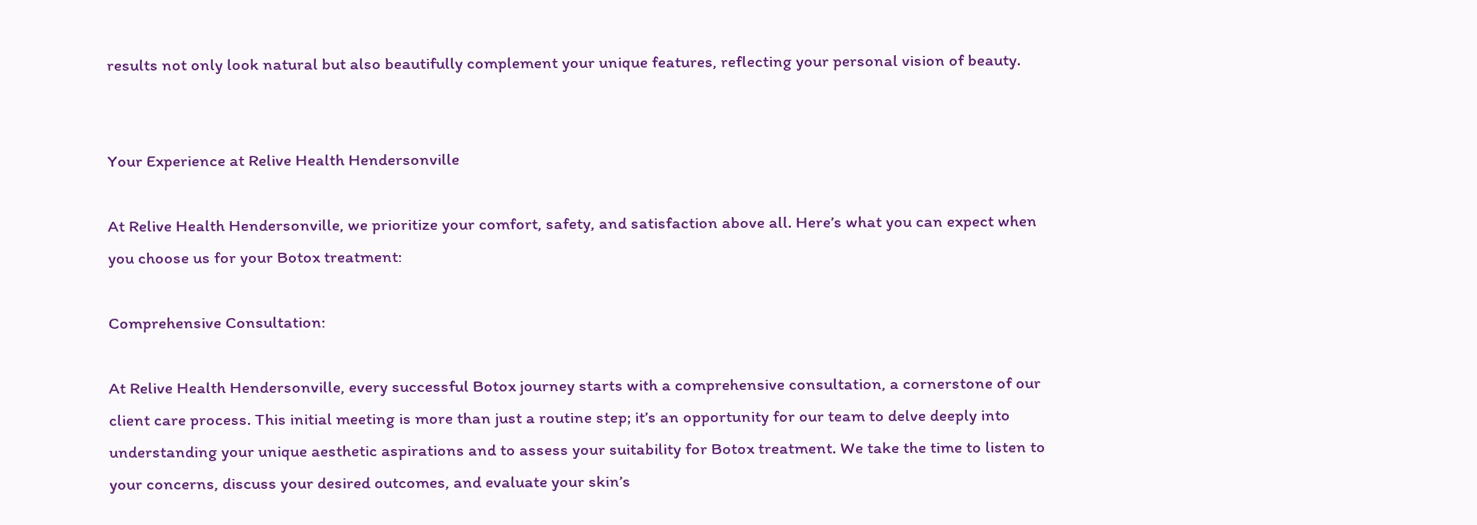results not only look natural but also beautifully complement your unique features, reflecting your personal vision of beauty.


Your Experience at Relive Health Hendersonville

At Relive Health Hendersonville, we prioritize your comfort, safety, and satisfaction above all. Here’s what you can expect when you choose us for your Botox treatment:

Comprehensive Consultation:

At Relive Health Hendersonville, every successful Botox journey starts with a comprehensive consultation, a cornerstone of our client care process. This initial meeting is more than just a routine step; it’s an opportunity for our team to delve deeply into understanding your unique aesthetic aspirations and to assess your suitability for Botox treatment. We take the time to listen to your concerns, discuss your desired outcomes, and evaluate your skin’s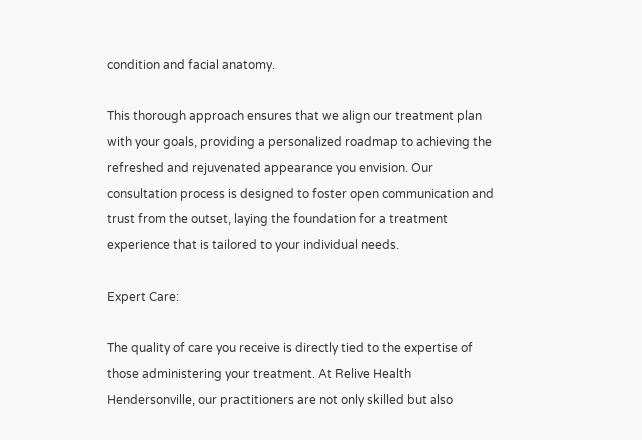condition and facial anatomy.

This thorough approach ensures that we align our treatment plan with your goals, providing a personalized roadmap to achieving the refreshed and rejuvenated appearance you envision. Our consultation process is designed to foster open communication and trust from the outset, laying the foundation for a treatment experience that is tailored to your individual needs.

Expert Care:

The quality of care you receive is directly tied to the expertise of those administering your treatment. At Relive Health Hendersonville, our practitioners are not only skilled but also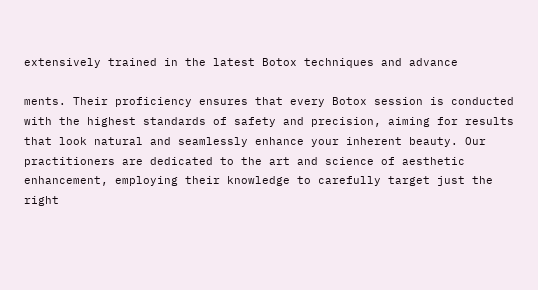extensively trained in the latest Botox techniques and advance

ments. Their proficiency ensures that every Botox session is conducted with the highest standards of safety and precision, aiming for results that look natural and seamlessly enhance your inherent beauty. Our practitioners are dedicated to the art and science of aesthetic enhancement, employing their knowledge to carefully target just the right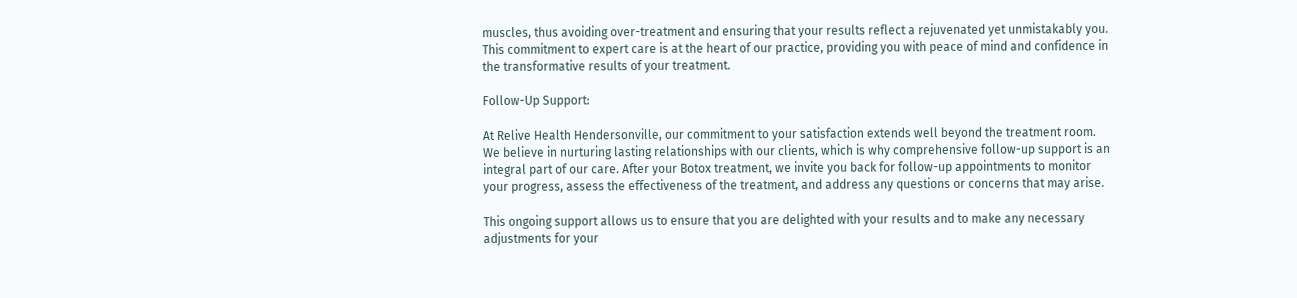muscles, thus avoiding over-treatment and ensuring that your results reflect a rejuvenated yet unmistakably you. This commitment to expert care is at the heart of our practice, providing you with peace of mind and confidence in the transformative results of your treatment.

Follow-Up Support:

At Relive Health Hendersonville, our commitment to your satisfaction extends well beyond the treatment room. We believe in nurturing lasting relationships with our clients, which is why comprehensive follow-up support is an integral part of our care. After your Botox treatment, we invite you back for follow-up appointments to monitor your progress, assess the effectiveness of the treatment, and address any questions or concerns that may arise.

This ongoing support allows us to ensure that you are delighted with your results and to make any necessary adjustments for your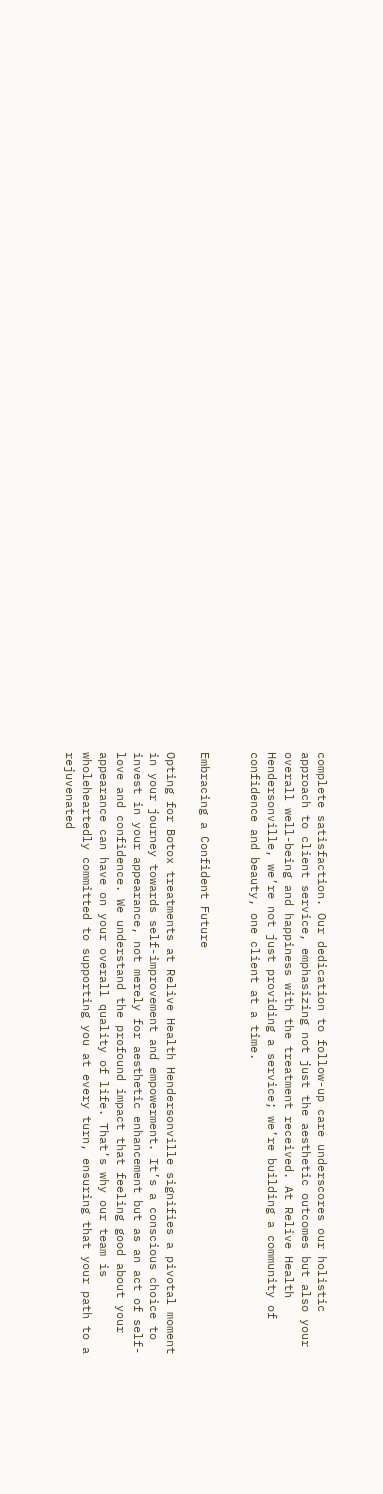complete satisfaction. Our dedication to follow-up care underscores our holistic approach to client service, emphasizing not just the aesthetic outcomes but also your overall well-being and happiness with the treatment received. At Relive Health Hendersonville, we’re not just providing a service; we’re building a community of confidence and beauty, one client at a time.


Embracing a Confident Future

Opting for Botox treatments at Relive Health Hendersonville signifies a pivotal moment in your journey towards self-improvement and empowerment. It’s a conscious choice to invest in your appearance, not merely for aesthetic enhancement but as an act of self-love and confidence. We understand the profound impact that feeling good about your appearance can have on your overall quality of life. That’s why our team is wholeheartedly committed to supporting you at every turn, ensuring that your path to a rejuvenated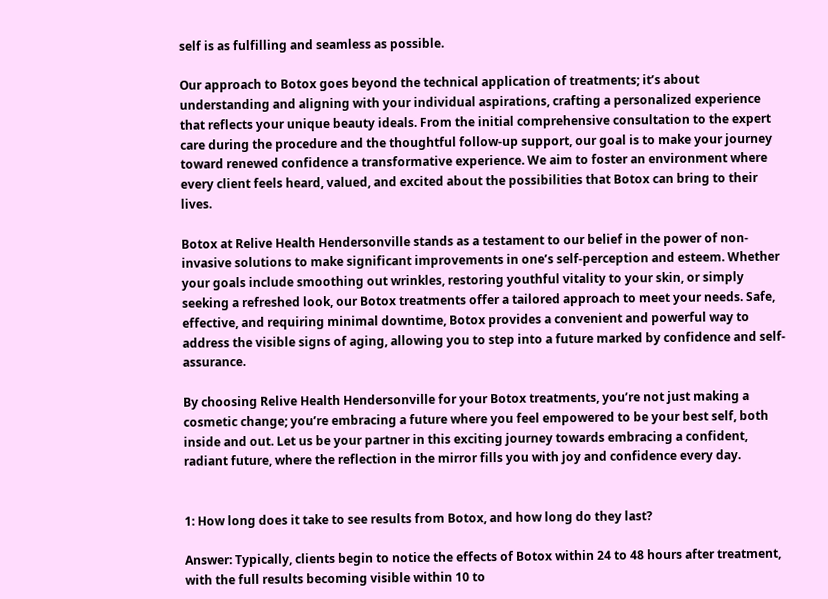self is as fulfilling and seamless as possible.

Our approach to Botox goes beyond the technical application of treatments; it’s about understanding and aligning with your individual aspirations, crafting a personalized experience that reflects your unique beauty ideals. From the initial comprehensive consultation to the expert care during the procedure and the thoughtful follow-up support, our goal is to make your journey toward renewed confidence a transformative experience. We aim to foster an environment where every client feels heard, valued, and excited about the possibilities that Botox can bring to their lives.

Botox at Relive Health Hendersonville stands as a testament to our belief in the power of non-invasive solutions to make significant improvements in one’s self-perception and esteem. Whether your goals include smoothing out wrinkles, restoring youthful vitality to your skin, or simply seeking a refreshed look, our Botox treatments offer a tailored approach to meet your needs. Safe, effective, and requiring minimal downtime, Botox provides a convenient and powerful way to address the visible signs of aging, allowing you to step into a future marked by confidence and self-assurance.

By choosing Relive Health Hendersonville for your Botox treatments, you’re not just making a cosmetic change; you’re embracing a future where you feel empowered to be your best self, both inside and out. Let us be your partner in this exciting journey towards embracing a confident, radiant future, where the reflection in the mirror fills you with joy and confidence every day.


1: How long does it take to see results from Botox, and how long do they last?

Answer: Typically, clients begin to notice the effects of Botox within 24 to 48 hours after treatment, with the full results becoming visible within 10 to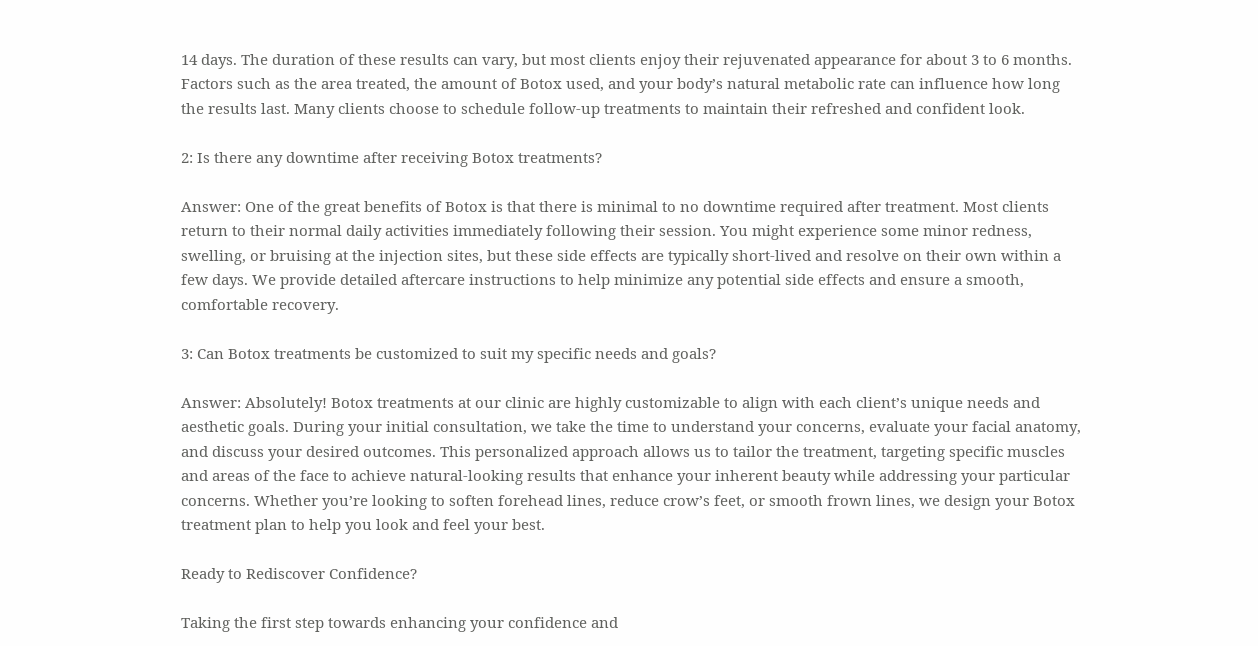14 days. The duration of these results can vary, but most clients enjoy their rejuvenated appearance for about 3 to 6 months. Factors such as the area treated, the amount of Botox used, and your body’s natural metabolic rate can influence how long the results last. Many clients choose to schedule follow-up treatments to maintain their refreshed and confident look.

2: Is there any downtime after receiving Botox treatments?

Answer: One of the great benefits of Botox is that there is minimal to no downtime required after treatment. Most clients return to their normal daily activities immediately following their session. You might experience some minor redness, swelling, or bruising at the injection sites, but these side effects are typically short-lived and resolve on their own within a few days. We provide detailed aftercare instructions to help minimize any potential side effects and ensure a smooth, comfortable recovery.

3: Can Botox treatments be customized to suit my specific needs and goals?

Answer: Absolutely! Botox treatments at our clinic are highly customizable to align with each client’s unique needs and aesthetic goals. During your initial consultation, we take the time to understand your concerns, evaluate your facial anatomy, and discuss your desired outcomes. This personalized approach allows us to tailor the treatment, targeting specific muscles and areas of the face to achieve natural-looking results that enhance your inherent beauty while addressing your particular concerns. Whether you’re looking to soften forehead lines, reduce crow’s feet, or smooth frown lines, we design your Botox treatment plan to help you look and feel your best.

Ready to Rediscover Confidence?

Taking the first step towards enhancing your confidence and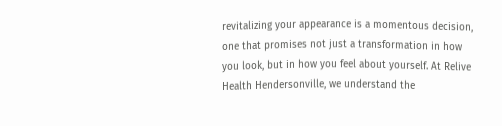revitalizing your appearance is a momentous decision, one that promises not just a transformation in how you look, but in how you feel about yourself. At Relive Health Hendersonville, we understand the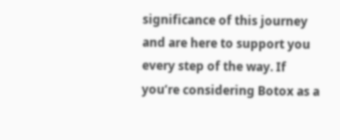significance of this journey and are here to support you every step of the way. If you’re considering Botox as a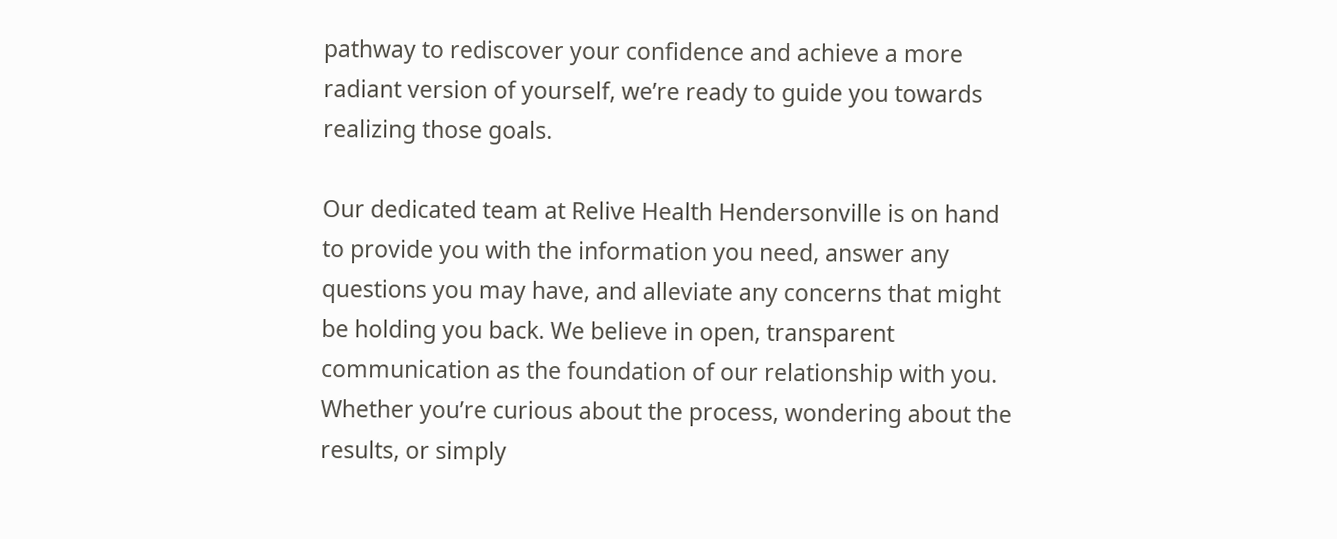pathway to rediscover your confidence and achieve a more radiant version of yourself, we’re ready to guide you towards realizing those goals.

Our dedicated team at Relive Health Hendersonville is on hand to provide you with the information you need, answer any questions you may have, and alleviate any concerns that might be holding you back. We believe in open, transparent communication as the foundation of our relationship with you. Whether you’re curious about the process, wondering about the results, or simply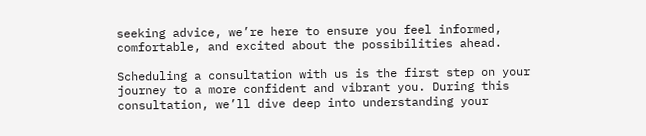seeking advice, we’re here to ensure you feel informed, comfortable, and excited about the possibilities ahead.

Scheduling a consultation with us is the first step on your journey to a more confident and vibrant you. During this consultation, we’ll dive deep into understanding your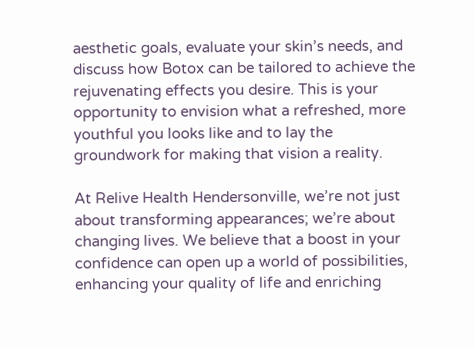aesthetic goals, evaluate your skin’s needs, and discuss how Botox can be tailored to achieve the rejuvenating effects you desire. This is your opportunity to envision what a refreshed, more youthful you looks like and to lay the groundwork for making that vision a reality.

At Relive Health Hendersonville, we’re not just about transforming appearances; we’re about changing lives. We believe that a boost in your confidence can open up a world of possibilities, enhancing your quality of life and enriching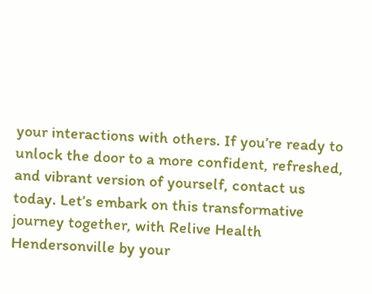your interactions with others. If you’re ready to unlock the door to a more confident, refreshed, and vibrant version of yourself, contact us today. Let’s embark on this transformative journey together, with Relive Health Hendersonville by your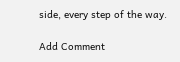side, every step of the way.

Add Comment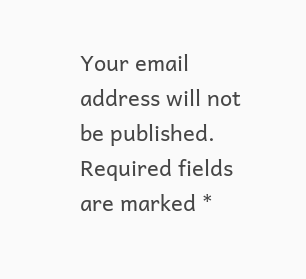Your email address will not be published. Required fields are marked *